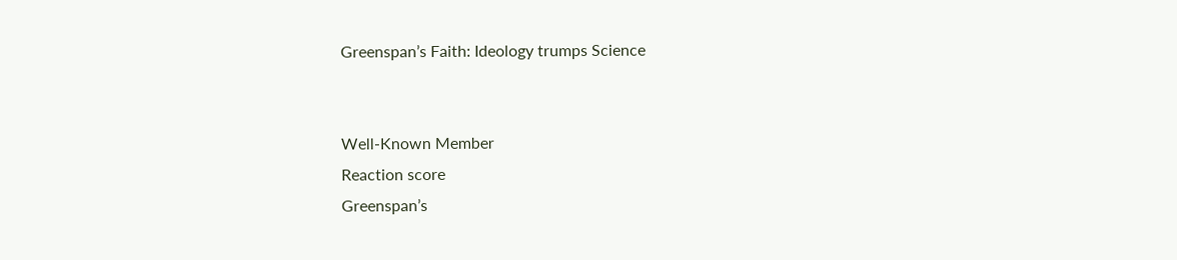Greenspan’s Faith: Ideology trumps Science


Well-Known Member
Reaction score
Greenspan’s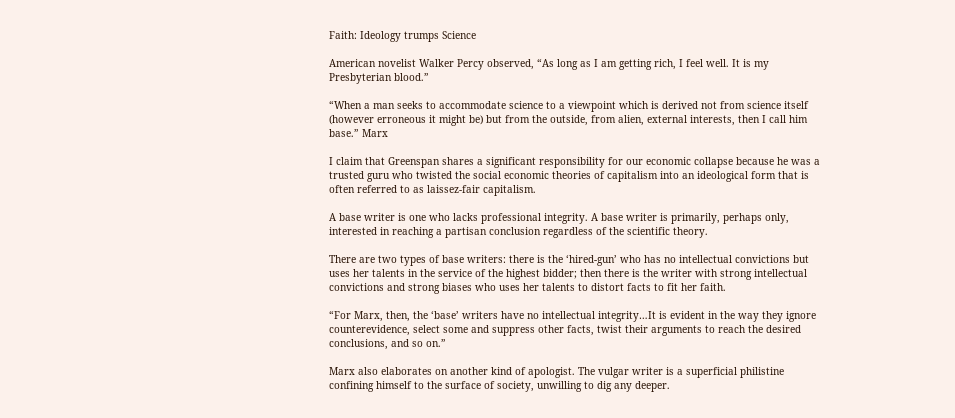Faith: Ideology trumps Science

American novelist Walker Percy observed, “As long as I am getting rich, I feel well. It is my Presbyterian blood.”

“When a man seeks to accommodate science to a viewpoint which is derived not from science itself (however erroneous it might be) but from the outside, from alien, external interests, then I call him base.” Marx

I claim that Greenspan shares a significant responsibility for our economic collapse because he was a trusted guru who twisted the social economic theories of capitalism into an ideological form that is often referred to as laissez-fair capitalism.

A base writer is one who lacks professional integrity. A base writer is primarily, perhaps only, interested in reaching a partisan conclusion regardless of the scientific theory.

There are two types of base writers: there is the ‘hired-gun’ who has no intellectual convictions but uses her talents in the service of the highest bidder; then there is the writer with strong intellectual convictions and strong biases who uses her talents to distort facts to fit her faith.

“For Marx, then, the ‘base’ writers have no intellectual integrity…It is evident in the way they ignore counterevidence, select some and suppress other facts, twist their arguments to reach the desired conclusions, and so on.”

Marx also elaborates on another kind of apologist. The vulgar writer is a superficial philistine confining himself to the surface of society, unwilling to dig any deeper.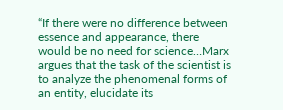“If there were no difference between essence and appearance, there would be no need for science…Marx argues that the task of the scientist is to analyze the phenomenal forms of an entity, elucidate its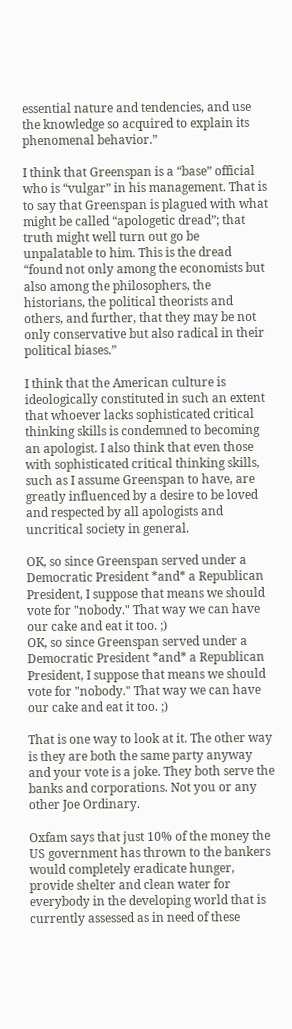essential nature and tendencies, and use the knowledge so acquired to explain its phenomenal behavior.”

I think that Greenspan is a “base” official who is “vulgar” in his management. That is to say that Greenspan is plagued with what might be called “apologetic dread”; that truth might well turn out go be unpalatable to him. This is the dread “found not only among the economists but also among the philosophers, the historians, the political theorists and others, and further, that they may be not only conservative but also radical in their political biases.”

I think that the American culture is ideologically constituted in such an extent that whoever lacks sophisticated critical thinking skills is condemned to becoming an apologist. I also think that even those with sophisticated critical thinking skills, such as I assume Greenspan to have, are greatly influenced by a desire to be loved and respected by all apologists and uncritical society in general.

OK, so since Greenspan served under a Democratic President *and* a Republican President, I suppose that means we should vote for "nobody." That way we can have our cake and eat it too. ;)
OK, so since Greenspan served under a Democratic President *and* a Republican President, I suppose that means we should vote for "nobody." That way we can have our cake and eat it too. ;)

That is one way to look at it. The other way is they are both the same party anyway and your vote is a joke. They both serve the banks and corporations. Not you or any other Joe Ordinary.

Oxfam says that just 10% of the money the US government has thrown to the bankers would completely eradicate hunger, provide shelter and clean water for everybody in the developing world that is currently assessed as in need of these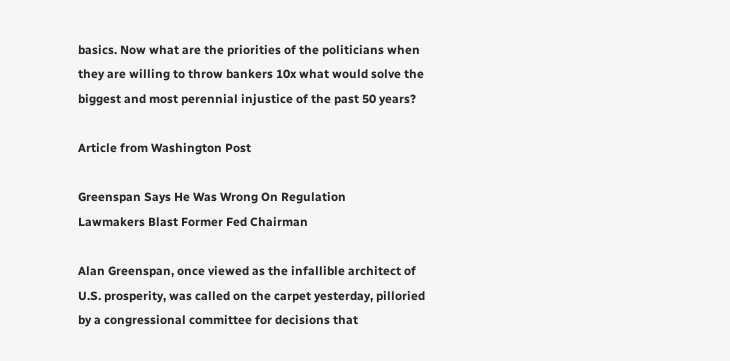basics. Now what are the priorities of the politicians when they are willing to throw bankers 10x what would solve the biggest and most perennial injustice of the past 50 years?

Article from Washington Post

Greenspan Says He Was Wrong On Regulation
Lawmakers Blast Former Fed Chairman

Alan Greenspan, once viewed as the infallible architect of U.S. prosperity, was called on the carpet yesterday, pilloried by a congressional committee for decisions that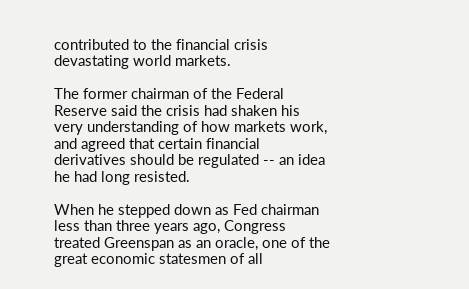contributed to the financial crisis devastating world markets.

The former chairman of the Federal Reserve said the crisis had shaken his very understanding of how markets work, and agreed that certain financial derivatives should be regulated -- an idea he had long resisted.

When he stepped down as Fed chairman less than three years ago, Congress treated Greenspan as an oracle, one of the great economic statesmen of all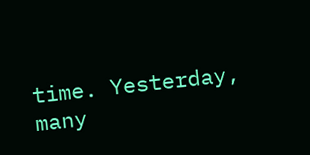time. Yesterday, many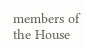members of the House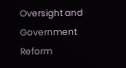Oversight and Government Reform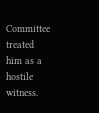Committee treated him as a hostile witness.